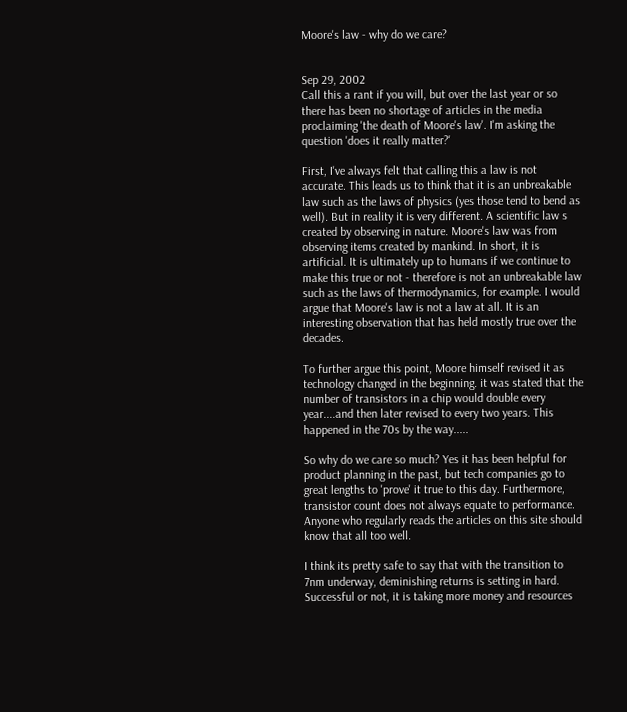Moore's law - why do we care?


Sep 29, 2002
Call this a rant if you will, but over the last year or so there has been no shortage of articles in the media proclaiming 'the death of Moore's law'. I'm asking the question 'does it really matter?'

First, I've always felt that calling this a law is not accurate. This leads us to think that it is an unbreakable law such as the laws of physics (yes those tend to bend as well). But in reality it is very different. A scientific law s created by observing in nature. Moore's law was from observing items created by mankind. In short, it is artificial. It is ultimately up to humans if we continue to make this true or not - therefore is not an unbreakable law such as the laws of thermodynamics, for example. I would argue that Moore's law is not a law at all. It is an interesting observation that has held mostly true over the decades.

To further argue this point, Moore himself revised it as technology changed in the beginning. it was stated that the number of transistors in a chip would double every year....and then later revised to every two years. This happened in the 70s by the way.....

So why do we care so much? Yes it has been helpful for product planning in the past, but tech companies go to great lengths to 'prove' it true to this day. Furthermore, transistor count does not always equate to performance. Anyone who regularly reads the articles on this site should know that all too well.

I think its pretty safe to say that with the transition to 7nm underway, deminishing returns is setting in hard. Successful or not, it is taking more money and resources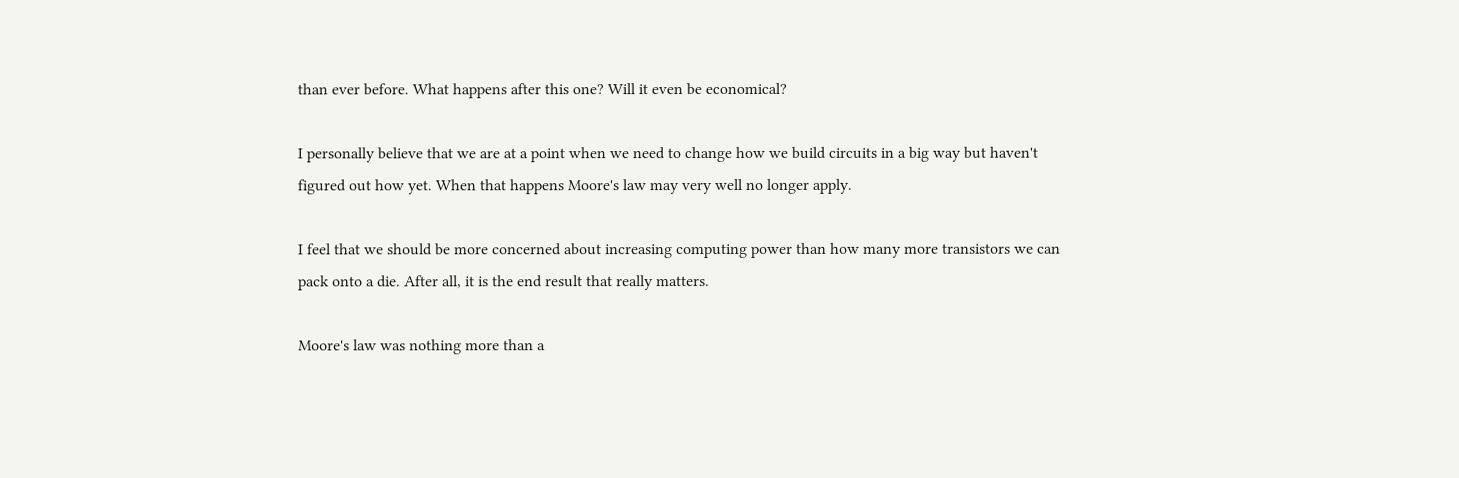than ever before. What happens after this one? Will it even be economical?

I personally believe that we are at a point when we need to change how we build circuits in a big way but haven't figured out how yet. When that happens Moore's law may very well no longer apply.

I feel that we should be more concerned about increasing computing power than how many more transistors we can pack onto a die. After all, it is the end result that really matters.

Moore's law was nothing more than a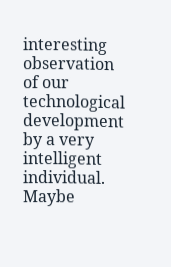interesting observation of our technological development by a very intelligent individual. Maybe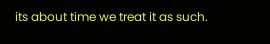its about time we treat it as such.